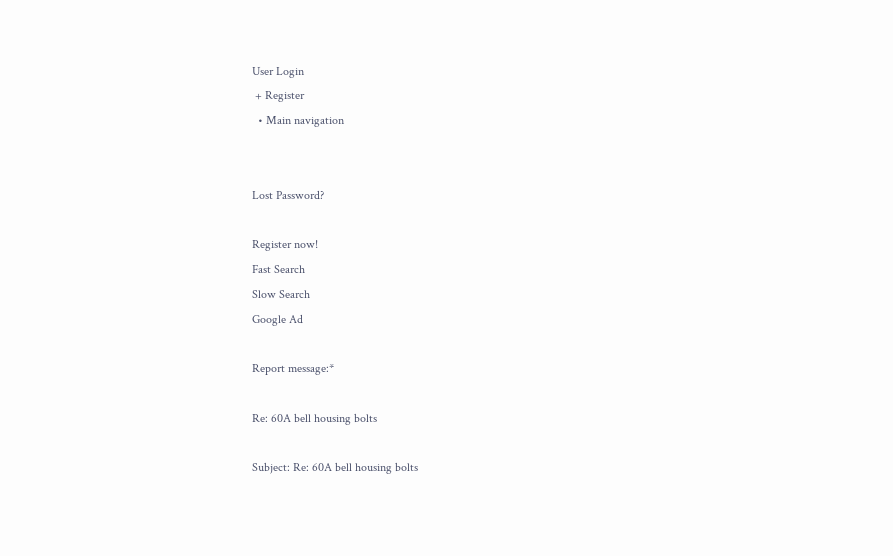User Login
 + Register
  • Main navigation


Lost Password?

Register now!
Fast Search
Slow Search
Google Ad

Report message:*

Re: 60A bell housing bolts

Subject: Re: 60A bell housing bolts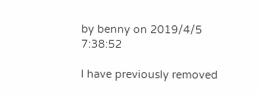by benny on 2019/4/5 7:38:52

I have previously removed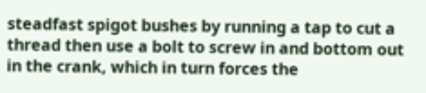steadfast spigot bushes by running a tap to cut a thread then use a bolt to screw in and bottom out in the crank, which in turn forces the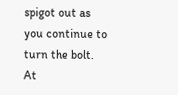spigot out as you continue to turn the bolt. At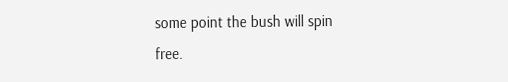some point the bush will spin free.